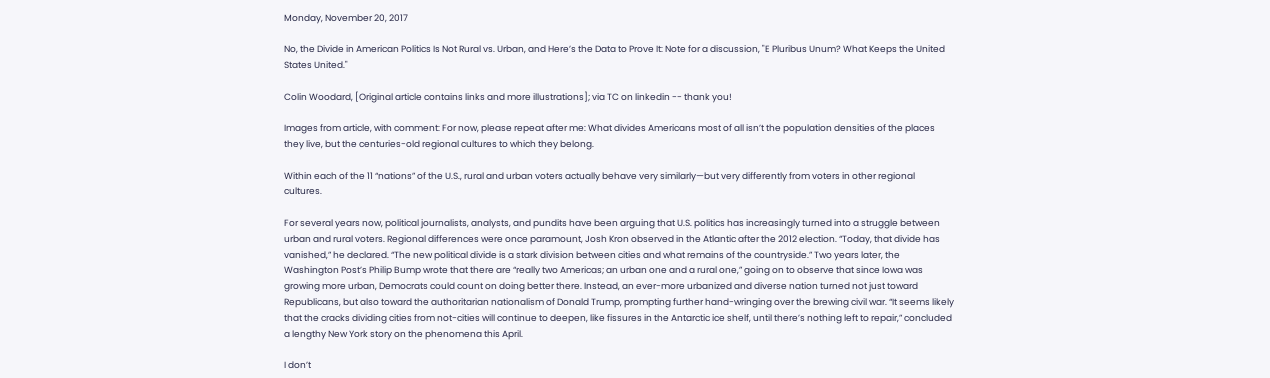Monday, November 20, 2017

No, the Divide in American Politics Is Not Rural vs. Urban, and Here’s the Data to Prove It: Note for a discussion, "E Pluribus Unum? What Keeps the United States United."

Colin Woodard, [Original article contains links and more illustrations]; via TC on linkedin -- thank you!

Images from article, with comment: For now, please repeat after me: What divides Americans most of all isn’t the population densities of the places they live, but the centuries-old regional cultures to which they belong.

Within each of the 11 “nations” of the U.S., rural and urban voters actually behave very similarly—but very differently from voters in other regional cultures.

For several years now, political journalists, analysts, and pundits have been arguing that U.S. politics has increasingly turned into a struggle between urban and rural voters. Regional differences were once paramount, Josh Kron observed in the Atlantic after the 2012 election. “Today, that divide has vanished,” he declared. “The new political divide is a stark division between cities and what remains of the countryside.” Two years later, the Washington Post’s Philip Bump wrote that there are “really two Americas; an urban one and a rural one,” going on to observe that since Iowa was growing more urban, Democrats could count on doing better there. Instead, an ever-more urbanized and diverse nation turned not just toward Republicans, but also toward the authoritarian nationalism of Donald Trump, prompting further hand-wringing over the brewing civil war. “It seems likely that the cracks dividing cities from not-cities will continue to deepen, like fissures in the Antarctic ice shelf, until there’s nothing left to repair,” concluded a lengthy New York story on the phenomena this April.

I don’t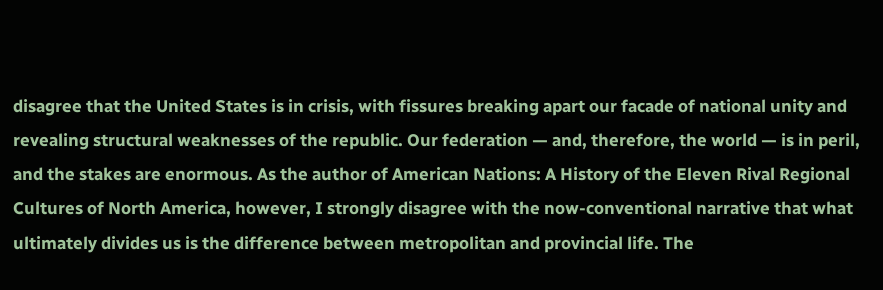disagree that the United States is in crisis, with fissures breaking apart our facade of national unity and revealing structural weaknesses of the republic. Our federation — and, therefore, the world — is in peril, and the stakes are enormous. As the author of American Nations: A History of the Eleven Rival Regional Cultures of North America, however, I strongly disagree with the now-conventional narrative that what ultimately divides us is the difference between metropolitan and provincial life. The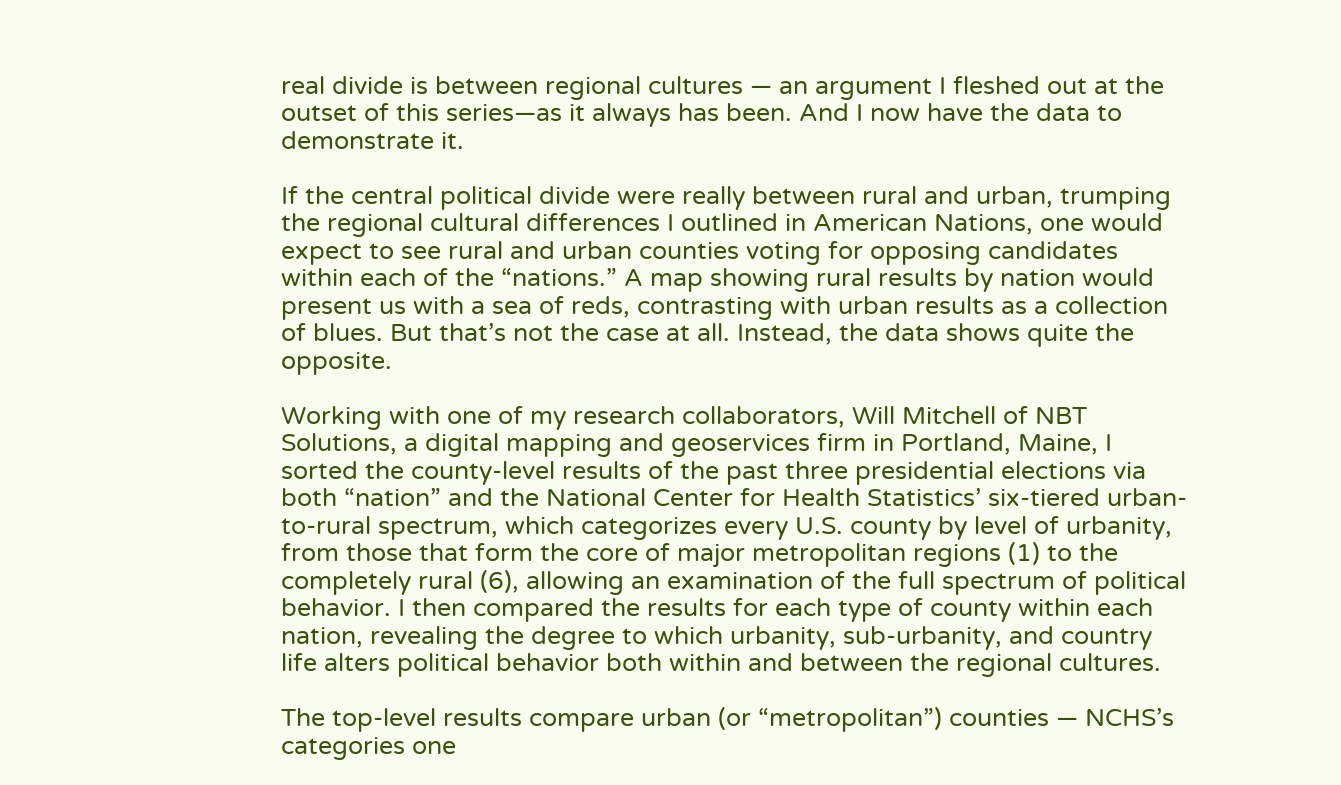real divide is between regional cultures — an argument I fleshed out at the outset of this series—as it always has been. And I now have the data to demonstrate it.

If the central political divide were really between rural and urban, trumping the regional cultural differences I outlined in American Nations, one would expect to see rural and urban counties voting for opposing candidates within each of the “nations.” A map showing rural results by nation would present us with a sea of reds, contrasting with urban results as a collection of blues. But that’s not the case at all. Instead, the data shows quite the opposite.

Working with one of my research collaborators, Will Mitchell of NBT Solutions, a digital mapping and geoservices firm in Portland, Maine, I sorted the county-level results of the past three presidential elections via both “nation” and the National Center for Health Statistics’ six-tiered urban-to-rural spectrum, which categorizes every U.S. county by level of urbanity, from those that form the core of major metropolitan regions (1) to the completely rural (6), allowing an examination of the full spectrum of political behavior. I then compared the results for each type of county within each nation, revealing the degree to which urbanity, sub-urbanity, and country life alters political behavior both within and between the regional cultures.

The top-level results compare urban (or “metropolitan”) counties — NCHS’s categories one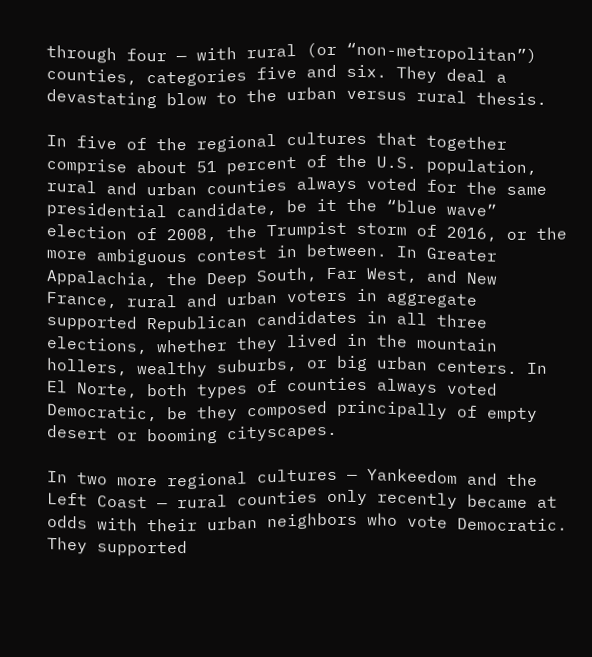through four — with rural (or “non-metropolitan”) counties, categories five and six. They deal a devastating blow to the urban versus rural thesis.

In five of the regional cultures that together comprise about 51 percent of the U.S. population, rural and urban counties always voted for the same presidential candidate, be it the “blue wave” election of 2008, the Trumpist storm of 2016, or the more ambiguous contest in between. In Greater Appalachia, the Deep South, Far West, and New France, rural and urban voters in aggregate supported Republican candidates in all three elections, whether they lived in the mountain hollers, wealthy suburbs, or big urban centers. In El Norte, both types of counties always voted Democratic, be they composed principally of empty desert or booming cityscapes.

In two more regional cultures — Yankeedom and the Left Coast — rural counties only recently became at odds with their urban neighbors who vote Democratic. They supported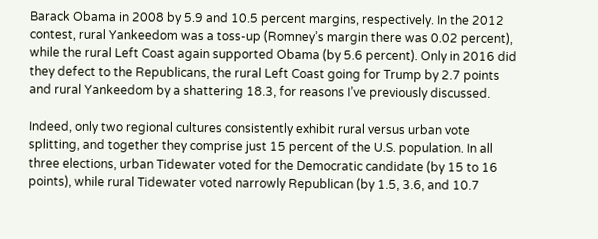Barack Obama in 2008 by 5.9 and 10.5 percent margins, respectively. In the 2012 contest, rural Yankeedom was a toss-up (Romney’s margin there was 0.02 percent), while the rural Left Coast again supported Obama (by 5.6 percent). Only in 2016 did they defect to the Republicans, the rural Left Coast going for Trump by 2.7 points and rural Yankeedom by a shattering 18.3, for reasons I’ve previously discussed.

Indeed, only two regional cultures consistently exhibit rural versus urban vote splitting, and together they comprise just 15 percent of the U.S. population. In all three elections, urban Tidewater voted for the Democratic candidate (by 15 to 16 points), while rural Tidewater voted narrowly Republican (by 1.5, 3.6, and 10.7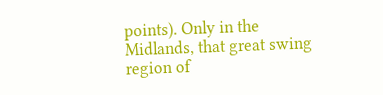points). Only in the Midlands, that great swing region of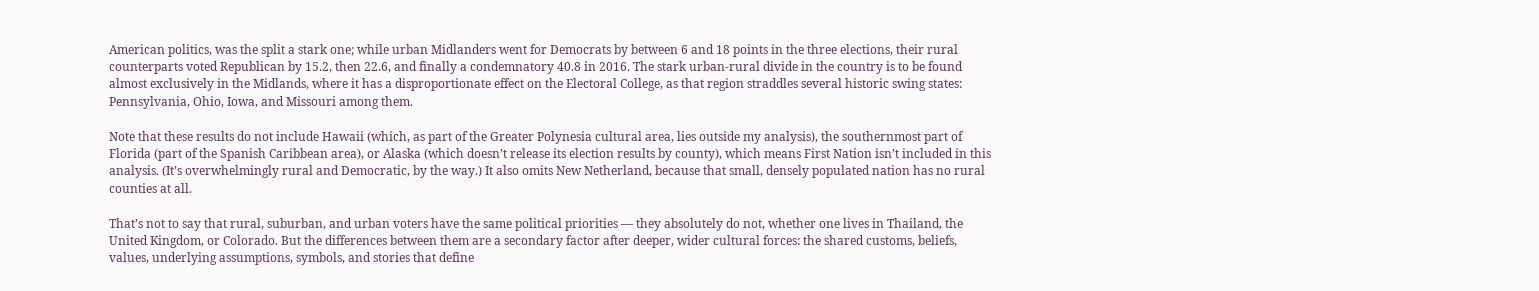American politics, was the split a stark one; while urban Midlanders went for Democrats by between 6 and 18 points in the three elections, their rural counterparts voted Republican by 15.2, then 22.6, and finally a condemnatory 40.8 in 2016. The stark urban-rural divide in the country is to be found almost exclusively in the Midlands, where it has a disproportionate effect on the Electoral College, as that region straddles several historic swing states: Pennsylvania, Ohio, Iowa, and Missouri among them.

Note that these results do not include Hawaii (which, as part of the Greater Polynesia cultural area, lies outside my analysis), the southernmost part of Florida (part of the Spanish Caribbean area), or Alaska (which doesn’t release its election results by county), which means First Nation isn’t included in this analysis. (It’s overwhelmingly rural and Democratic, by the way.) It also omits New Netherland, because that small, densely populated nation has no rural counties at all.

That’s not to say that rural, suburban, and urban voters have the same political priorities — they absolutely do not, whether one lives in Thailand, the United Kingdom, or Colorado. But the differences between them are a secondary factor after deeper, wider cultural forces: the shared customs, beliefs, values, underlying assumptions, symbols, and stories that define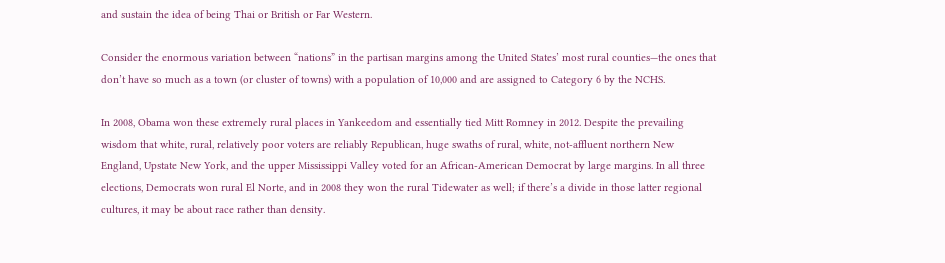and sustain the idea of being Thai or British or Far Western.

Consider the enormous variation between “nations” in the partisan margins among the United States’ most rural counties—the ones that don’t have so much as a town (or cluster of towns) with a population of 10,000 and are assigned to Category 6 by the NCHS.

In 2008, Obama won these extremely rural places in Yankeedom and essentially tied Mitt Romney in 2012. Despite the prevailing wisdom that white, rural, relatively poor voters are reliably Republican, huge swaths of rural, white, not-affluent northern New England, Upstate New York, and the upper Mississippi Valley voted for an African-American Democrat by large margins. In all three elections, Democrats won rural El Norte, and in 2008 they won the rural Tidewater as well; if there’s a divide in those latter regional cultures, it may be about race rather than density.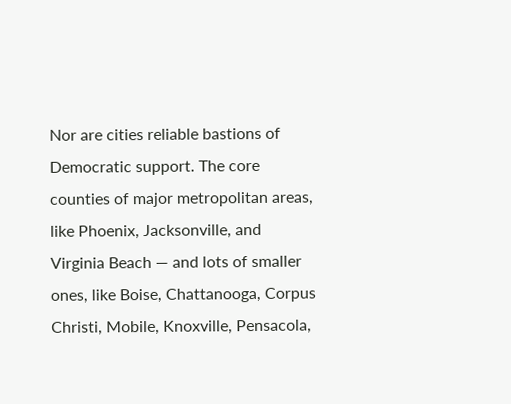Nor are cities reliable bastions of Democratic support. The core counties of major metropolitan areas, like Phoenix, Jacksonville, and Virginia Beach — and lots of smaller ones, like Boise, Chattanooga, Corpus Christi, Mobile, Knoxville, Pensacola,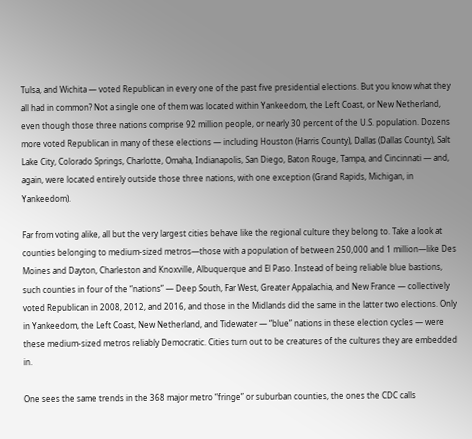Tulsa, and Wichita — voted Republican in every one of the past five presidential elections. But you know what they all had in common? Not a single one of them was located within Yankeedom, the Left Coast, or New Netherland, even though those three nations comprise 92 million people, or nearly 30 percent of the U.S. population. Dozens more voted Republican in many of these elections — including Houston (Harris County), Dallas (Dallas County), Salt Lake City, Colorado Springs, Charlotte, Omaha, Indianapolis, San Diego, Baton Rouge, Tampa, and Cincinnati — and, again, were located entirely outside those three nations, with one exception (Grand Rapids, Michigan, in Yankeedom).

Far from voting alike, all but the very largest cities behave like the regional culture they belong to. Take a look at counties belonging to medium-sized metros—those with a population of between 250,000 and 1 million—like Des Moines and Dayton, Charleston and Knoxville, Albuquerque and El Paso. Instead of being reliable blue bastions, such counties in four of the “nations” — Deep South, Far West, Greater Appalachia, and New France — collectively voted Republican in 2008, 2012, and 2016, and those in the Midlands did the same in the latter two elections. Only in Yankeedom, the Left Coast, New Netherland, and Tidewater — “blue” nations in these election cycles — were these medium-sized metros reliably Democratic. Cities turn out to be creatures of the cultures they are embedded in.

One sees the same trends in the 368 major metro “fringe” or suburban counties, the ones the CDC calls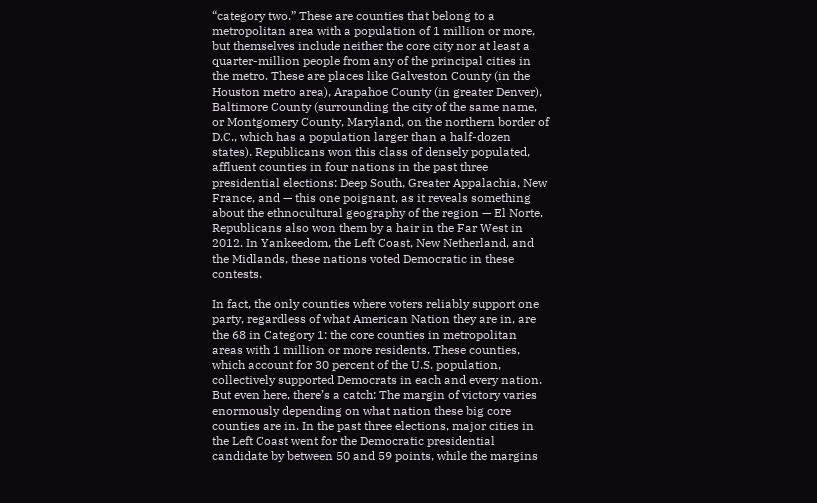“category two.” These are counties that belong to a metropolitan area with a population of 1 million or more, but themselves include neither the core city nor at least a quarter-million people from any of the principal cities in the metro. These are places like Galveston County (in the Houston metro area), Arapahoe County (in greater Denver), Baltimore County (surrounding the city of the same name, or Montgomery County, Maryland, on the northern border of D.C., which has a population larger than a half-dozen states). Republicans won this class of densely populated, affluent counties in four nations in the past three presidential elections: Deep South, Greater Appalachia, New France, and — this one poignant, as it reveals something about the ethnocultural geography of the region — El Norte. Republicans also won them by a hair in the Far West in 2012. In Yankeedom, the Left Coast, New Netherland, and the Midlands, these nations voted Democratic in these contests.

In fact, the only counties where voters reliably support one party, regardless of what American Nation they are in, are the 68 in Category 1: the core counties in metropolitan areas with 1 million or more residents. These counties, which account for 30 percent of the U.S. population, collectively supported Democrats in each and every nation. But even here, there’s a catch: The margin of victory varies enormously depending on what nation these big core counties are in. In the past three elections, major cities in the Left Coast went for the Democratic presidential candidate by between 50 and 59 points, while the margins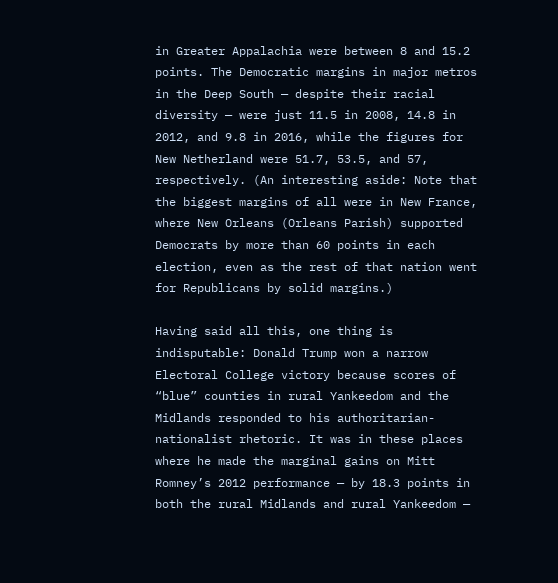in Greater Appalachia were between 8 and 15.2 points. The Democratic margins in major metros in the Deep South — despite their racial diversity — were just 11.5 in 2008, 14.8 in 2012, and 9.8 in 2016, while the figures for New Netherland were 51.7, 53.5, and 57, respectively. (An interesting aside: Note that the biggest margins of all were in New France, where New Orleans (Orleans Parish) supported Democrats by more than 60 points in each election, even as the rest of that nation went for Republicans by solid margins.)

Having said all this, one thing is indisputable: Donald Trump won a narrow Electoral College victory because scores of “blue” counties in rural Yankeedom and the Midlands responded to his authoritarian-nationalist rhetoric. It was in these places where he made the marginal gains on Mitt Romney’s 2012 performance — by 18.3 points in both the rural Midlands and rural Yankeedom —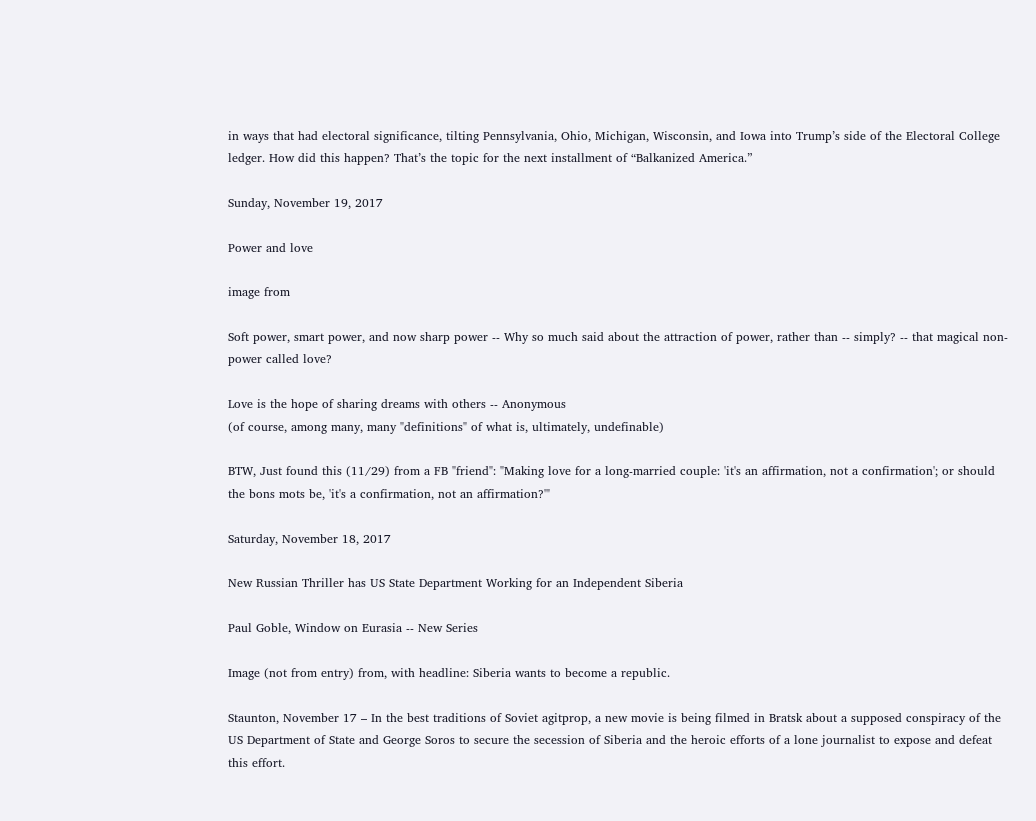in ways that had electoral significance, tilting Pennsylvania, Ohio, Michigan, Wisconsin, and Iowa into Trump’s side of the Electoral College ledger. How did this happen? That’s the topic for the next installment of “Balkanized America.”

Sunday, November 19, 2017

Power and love

image from

Soft power, smart power, and now sharp power -- Why so much said about the attraction of power, rather than -- simply? -- that magical non-power called love?

Love is the hope of sharing dreams with others -- Anonymous
(of course, among many, many "definitions" of what is, ultimately, undefinable)

BTW, Just found this (11/29) from a FB "friend": "Making love for a long-married couple: 'it's an affirmation, not a confirmation'; or should the bons mots be, 'it's a confirmation, not an affirmation?'"

Saturday, November 18, 2017

New Russian Thriller has US State Department Working for an Independent Siberia

Paul Goble, Window on Eurasia -- New Series

Image (not from entry) from, with headline: Siberia wants to become a republic.

Staunton, November 17 – In the best traditions of Soviet agitprop, a new movie is being filmed in Bratsk about a supposed conspiracy of the US Department of State and George Soros to secure the secession of Siberia and the heroic efforts of a lone journalist to expose and defeat this effort.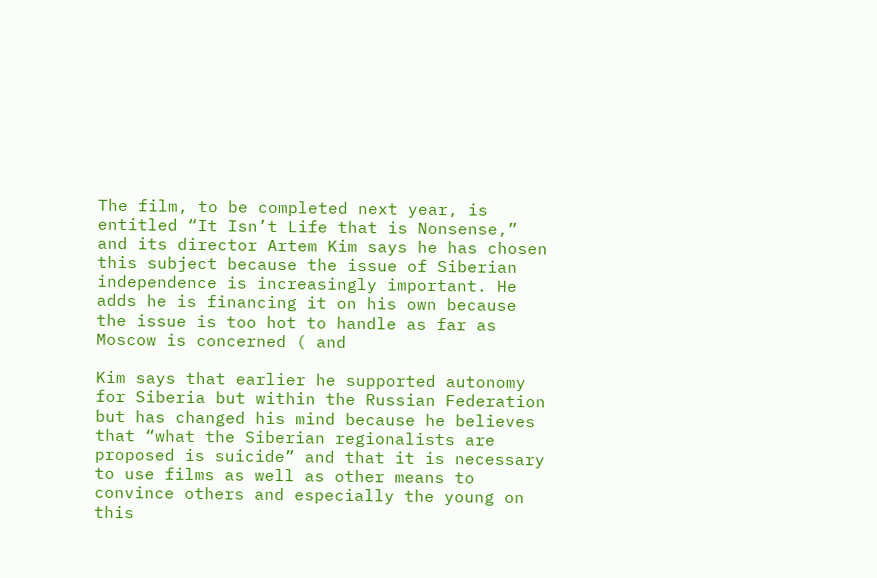The film, to be completed next year, is entitled “It Isn’t Life that is Nonsense,” and its director Artem Kim says he has chosen this subject because the issue of Siberian independence is increasingly important. He adds he is financing it on his own because the issue is too hot to handle as far as Moscow is concerned ( and

Kim says that earlier he supported autonomy for Siberia but within the Russian Federation but has changed his mind because he believes that “what the Siberian regionalists are proposed is suicide” and that it is necessary to use films as well as other means to convince others and especially the young on this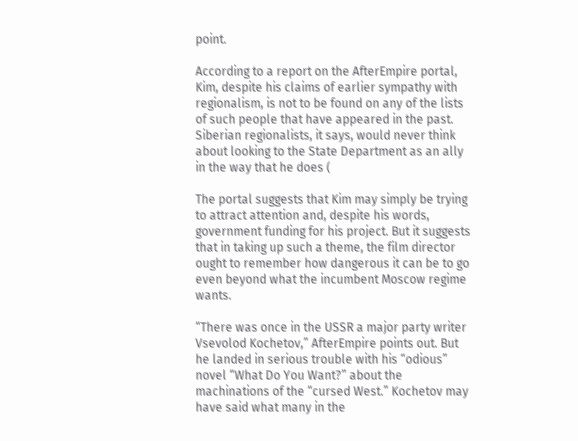point.

According to a report on the AfterEmpire portal, Kim, despite his claims of earlier sympathy with regionalism, is not to be found on any of the lists of such people that have appeared in the past. Siberian regionalists, it says, would never think about looking to the State Department as an ally in the way that he does (

The portal suggests that Kim may simply be trying to attract attention and, despite his words, government funding for his project. But it suggests that in taking up such a theme, the film director ought to remember how dangerous it can be to go even beyond what the incumbent Moscow regime wants.

“There was once in the USSR a major party writer Vsevolod Kochetov,” AfterEmpire points out. But he landed in serious trouble with his “odious” novel “What Do You Want?” about the machinations of the “cursed West.” Kochetov may have said what many in the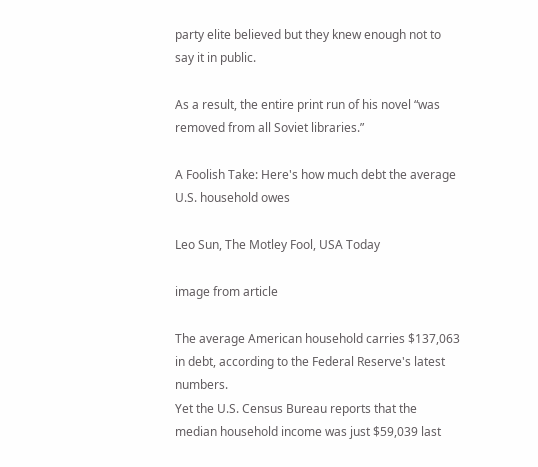party elite believed but they knew enough not to say it in public.

As a result, the entire print run of his novel “was removed from all Soviet libraries.”

A Foolish Take: Here's how much debt the average U.S. household owes

Leo Sun, The Motley Fool, USA Today

image from article

The average American household carries $137,063 in debt, according to the Federal Reserve's latest numbers.
Yet the U.S. Census Bureau reports that the median household income was just $59,039 last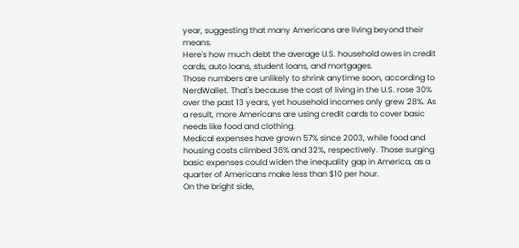year, suggesting that many Americans are living beyond their means.
Here's how much debt the average U.S. household owes in credit cards, auto loans, student loans, and mortgages.
Those numbers are unlikely to shrink anytime soon, according to NerdWallet. That's because the cost of living in the U.S. rose 30% over the past 13 years, yet household incomes only grew 28%. As a result, more Americans are using credit cards to cover basic needs like food and clothing.
Medical expenses have grown 57% since 2003, while food and housing costs climbed 36% and 32%, respectively. Those surging basic expenses could widen the inequality gap in America, as a quarter of Americans make less than $10 per hour.
On the bright side,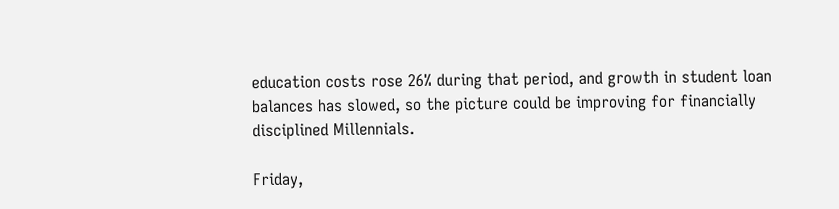education costs rose 26% during that period, and growth in student loan balances has slowed, so the picture could be improving for financially disciplined Millennials.

Friday,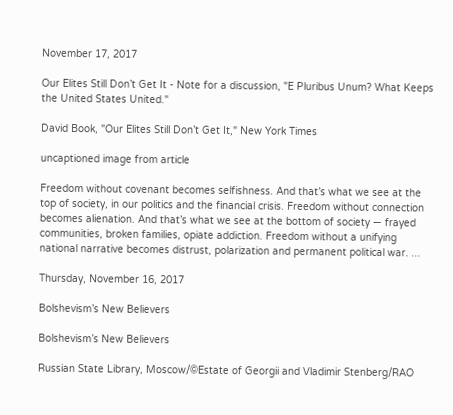November 17, 2017

Our Elites Still Don’t Get It - Note for a discussion, "E Pluribus Unum? What Keeps the United States United."

David Book, "Our Elites Still Don’t Get It," New York Times

uncaptioned image from article

Freedom without covenant becomes selfishness. And that’s what we see at the
top of society, in our politics and the financial crisis. Freedom without connection
becomes alienation. And that’s what we see at the bottom of society — frayed
communities, broken families, opiate addiction. Freedom without a unifying
national narrative becomes distrust, polarization and permanent political war. ...

Thursday, November 16, 2017

Bolshevism’s New Believers

Bolshevism’s New Believers

Russian State Library, Moscow/©Estate of Georgii and Vladimir Stenberg/RAO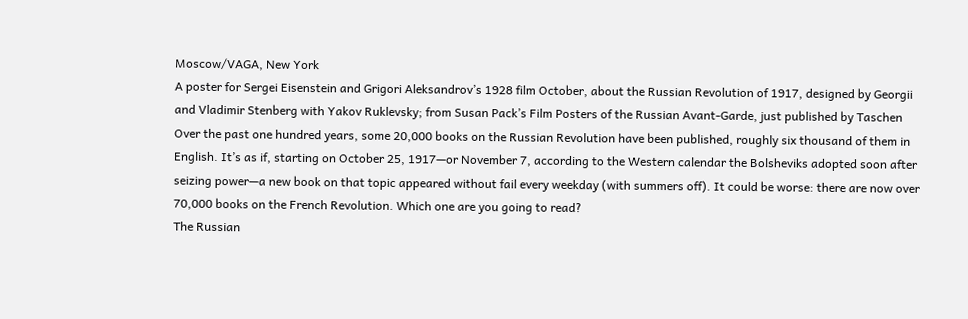Moscow/VAGA, New York
A poster for Sergei Eisenstein and Grigori Aleksandrov’s 1928 film October, about the Russian Revolution of 1917, designed by Georgii and Vladimir Stenberg with Yakov Ruklevsky; from Susan Pack’s Film Posters of the Russian Avant-Garde, just published by Taschen
Over the past one hundred years, some 20,000 books on the Russian Revolution have been published, roughly six thousand of them in English. It’s as if, starting on October 25, 1917—or November 7, according to the Western calendar the Bolsheviks adopted soon after seizing power—a new book on that topic appeared without fail every weekday (with summers off). It could be worse: there are now over 70,000 books on the French Revolution. Which one are you going to read?
The Russian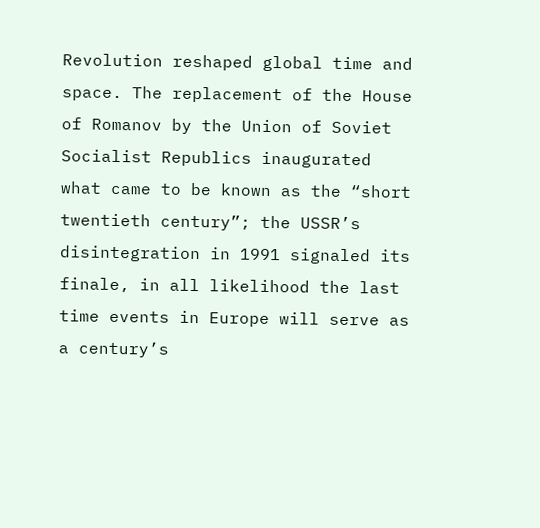Revolution reshaped global time and space. The replacement of the House of Romanov by the Union of Soviet Socialist Republics inaugurated what came to be known as the “short twentieth century”; the USSR’s disintegration in 1991 signaled its finale, in all likelihood the last time events in Europe will serve as a century’s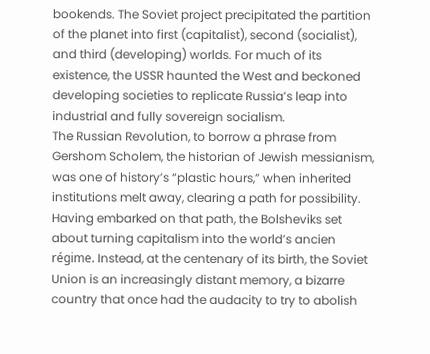bookends. The Soviet project precipitated the partition of the planet into first (capitalist), second (socialist), and third (developing) worlds. For much of its existence, the USSR haunted the West and beckoned developing societies to replicate Russia’s leap into industrial and fully sovereign socialism.
The Russian Revolution, to borrow a phrase from Gershom Scholem, the historian of Jewish messianism, was one of history’s “plastic hours,” when inherited institutions melt away, clearing a path for possibility. Having embarked on that path, the Bolsheviks set about turning capitalism into the world’s ancien régime. Instead, at the centenary of its birth, the Soviet Union is an increasingly distant memory, a bizarre country that once had the audacity to try to abolish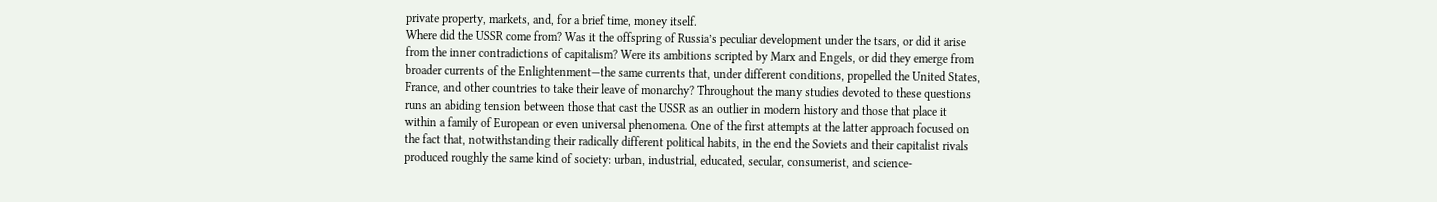private property, markets, and, for a brief time, money itself.
Where did the USSR come from? Was it the offspring of Russia’s peculiar development under the tsars, or did it arise from the inner contradictions of capitalism? Were its ambitions scripted by Marx and Engels, or did they emerge from broader currents of the Enlightenment—the same currents that, under different conditions, propelled the United States, France, and other countries to take their leave of monarchy? Throughout the many studies devoted to these questions runs an abiding tension between those that cast the USSR as an outlier in modern history and those that place it within a family of European or even universal phenomena. One of the first attempts at the latter approach focused on the fact that, notwithstanding their radically different political habits, in the end the Soviets and their capitalist rivals produced roughly the same kind of society: urban, industrial, educated, secular, consumerist, and science-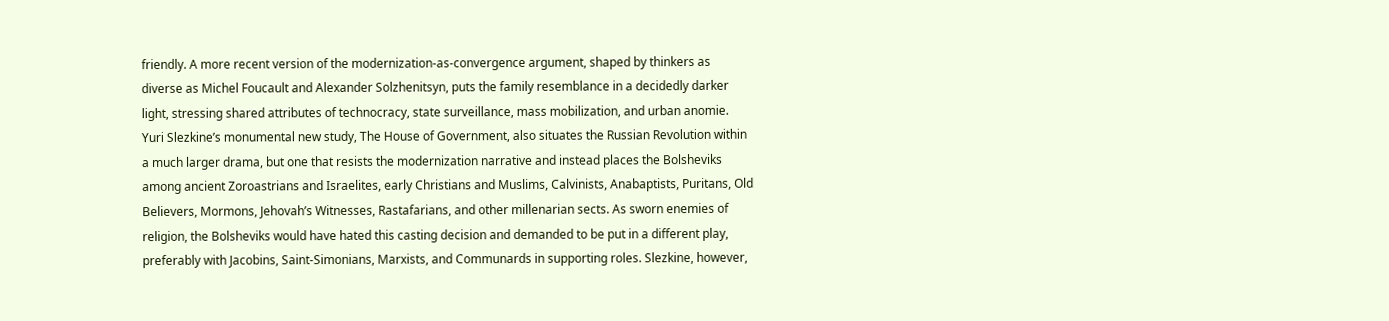friendly. A more recent version of the modernization-as-convergence argument, shaped by thinkers as diverse as Michel Foucault and Alexander Solzhenitsyn, puts the family resemblance in a decidedly darker light, stressing shared attributes of technocracy, state surveillance, mass mobilization, and urban anomie.
Yuri Slezkine’s monumental new study, The House of Government, also situates the Russian Revolution within a much larger drama, but one that resists the modernization narrative and instead places the Bolsheviks among ancient Zoroastrians and Israelites, early Christians and Muslims, Calvinists, Anabaptists, Puritans, Old Believers, Mormons, Jehovah’s Witnesses, Rastafarians, and other millenarian sects. As sworn enemies of religion, the Bolsheviks would have hated this casting decision and demanded to be put in a different play, preferably with Jacobins, Saint-Simonians, Marxists, and Communards in supporting roles. Slezkine, however,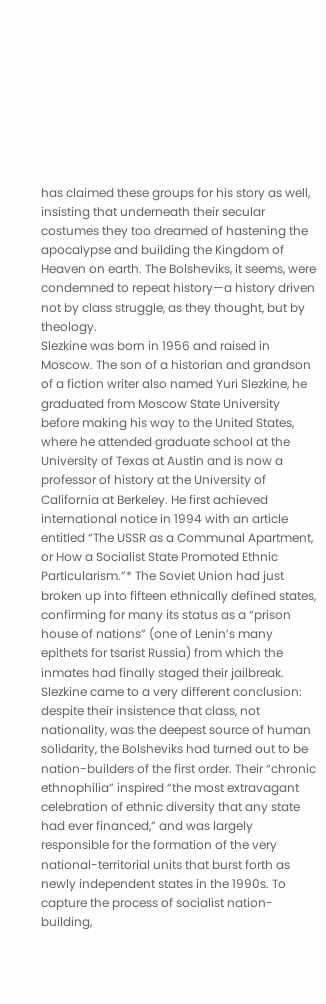has claimed these groups for his story as well, insisting that underneath their secular costumes they too dreamed of hastening the apocalypse and building the Kingdom of Heaven on earth. The Bolsheviks, it seems, were condemned to repeat history—a history driven not by class struggle, as they thought, but by theology.
Slezkine was born in 1956 and raised in Moscow. The son of a historian and grandson of a fiction writer also named Yuri Slezkine, he graduated from Moscow State University before making his way to the United States, where he attended graduate school at the University of Texas at Austin and is now a professor of history at the University of California at Berkeley. He first achieved international notice in 1994 with an article entitled “The USSR as a Communal Apartment, or How a Socialist State Promoted Ethnic Particularism.”* The Soviet Union had just broken up into fifteen ethnically defined states, confirming for many its status as a “prison house of nations” (one of Lenin’s many epithets for tsarist Russia) from which the inmates had finally staged their jailbreak.
Slezkine came to a very different conclusion: despite their insistence that class, not nationality, was the deepest source of human solidarity, the Bolsheviks had turned out to be nation-builders of the first order. Their “chronic ethnophilia” inspired “the most extravagant celebration of ethnic diversity that any state had ever financed,” and was largely responsible for the formation of the very national-territorial units that burst forth as newly independent states in the 1990s. To capture the process of socialist nation-building,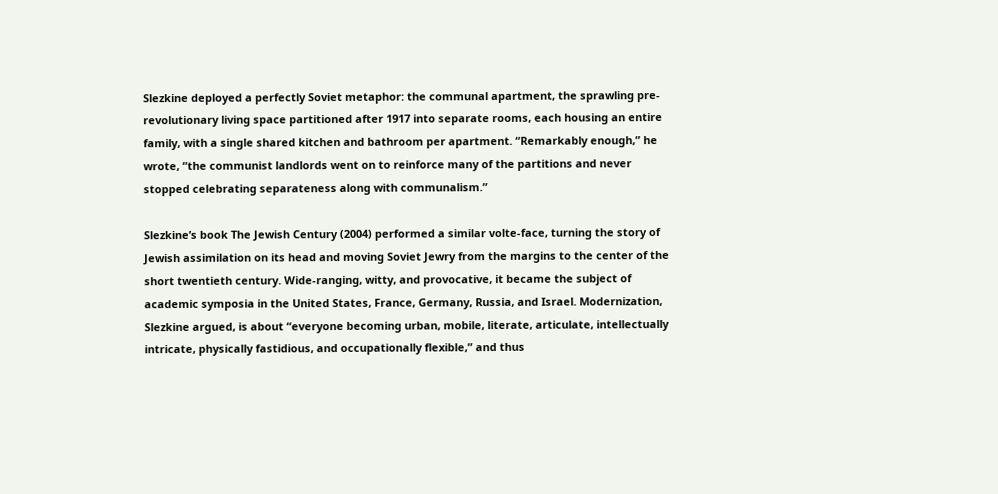Slezkine deployed a perfectly Soviet metaphor: the communal apartment, the sprawling pre-revolutionary living space partitioned after 1917 into separate rooms, each housing an entire family, with a single shared kitchen and bathroom per apartment. “Remarkably enough,” he wrote, “the communist landlords went on to reinforce many of the partitions and never stopped celebrating separateness along with communalism.”

Slezkine’s book The Jewish Century (2004) performed a similar volte-face, turning the story of Jewish assimilation on its head and moving Soviet Jewry from the margins to the center of the short twentieth century. Wide-ranging, witty, and provocative, it became the subject of academic symposia in the United States, France, Germany, Russia, and Israel. Modernization, Slezkine argued, is about “everyone becoming urban, mobile, literate, articulate, intellectually intricate, physically fastidious, and occupationally flexible,” and thus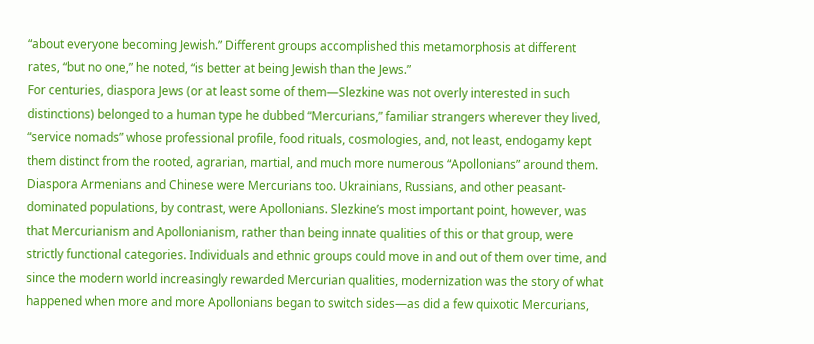“about everyone becoming Jewish.” Different groups accomplished this metamorphosis at different rates, “but no one,” he noted, “is better at being Jewish than the Jews.”
For centuries, diaspora Jews (or at least some of them—Slezkine was not overly interested in such distinctions) belonged to a human type he dubbed “Mercurians,” familiar strangers wherever they lived, “service nomads” whose professional profile, food rituals, cosmologies, and, not least, endogamy kept them distinct from the rooted, agrarian, martial, and much more numerous “Apollonians” around them. Diaspora Armenians and Chinese were Mercurians too. Ukrainians, Russians, and other peasant-dominated populations, by contrast, were Apollonians. Slezkine’s most important point, however, was that Mercurianism and Apollonianism, rather than being innate qualities of this or that group, were strictly functional categories. Individuals and ethnic groups could move in and out of them over time, and since the modern world increasingly rewarded Mercurian qualities, modernization was the story of what happened when more and more Apollonians began to switch sides—as did a few quixotic Mercurians,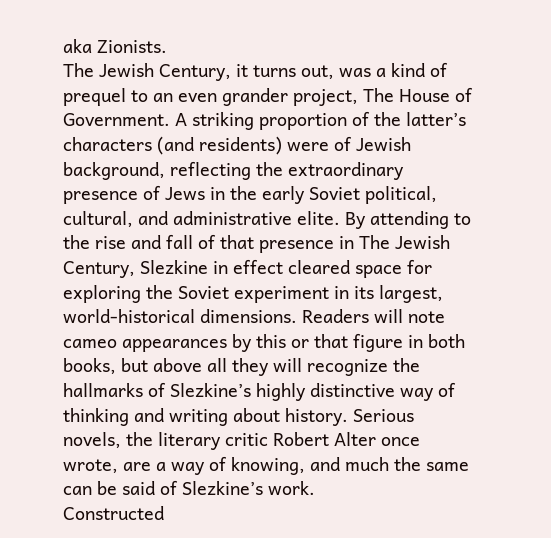aka Zionists.
The Jewish Century, it turns out, was a kind of prequel to an even grander project, The House of Government. A striking proportion of the latter’s characters (and residents) were of Jewish background, reflecting the extraordinary presence of Jews in the early Soviet political, cultural, and administrative elite. By attending to the rise and fall of that presence in The Jewish Century, Slezkine in effect cleared space for exploring the Soviet experiment in its largest, world-historical dimensions. Readers will note cameo appearances by this or that figure in both books, but above all they will recognize the hallmarks of Slezkine’s highly distinctive way of thinking and writing about history. Serious novels, the literary critic Robert Alter once wrote, are a way of knowing, and much the same can be said of Slezkine’s work.
Constructed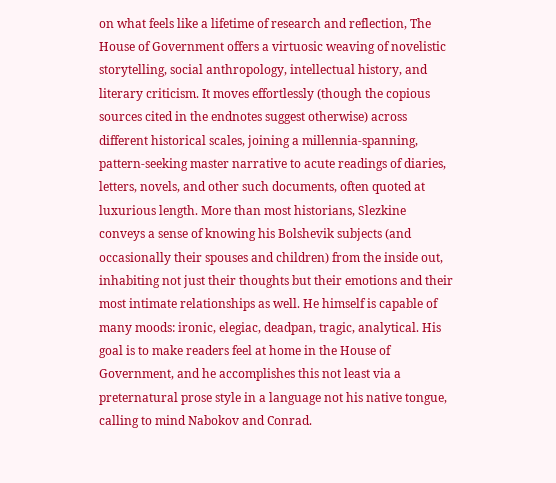on what feels like a lifetime of research and reflection, The House of Government offers a virtuosic weaving of novelistic storytelling, social anthropology, intellectual history, and literary criticism. It moves effortlessly (though the copious sources cited in the endnotes suggest otherwise) across different historical scales, joining a millennia-spanning, pattern-seeking master narrative to acute readings of diaries, letters, novels, and other such documents, often quoted at luxurious length. More than most historians, Slezkine conveys a sense of knowing his Bolshevik subjects (and occasionally their spouses and children) from the inside out, inhabiting not just their thoughts but their emotions and their most intimate relationships as well. He himself is capable of many moods: ironic, elegiac, deadpan, tragic, analytical. His goal is to make readers feel at home in the House of Government, and he accomplishes this not least via a preternatural prose style in a language not his native tongue, calling to mind Nabokov and Conrad.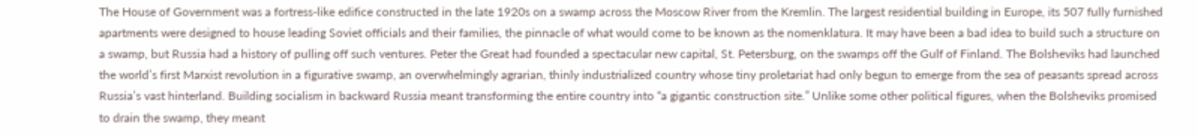The House of Government was a fortress-like edifice constructed in the late 1920s on a swamp across the Moscow River from the Kremlin. The largest residential building in Europe, its 507 fully furnished apartments were designed to house leading Soviet officials and their families, the pinnacle of what would come to be known as the nomenklatura. It may have been a bad idea to build such a structure on a swamp, but Russia had a history of pulling off such ventures. Peter the Great had founded a spectacular new capital, St. Petersburg, on the swamps off the Gulf of Finland. The Bolsheviks had launched the world’s first Marxist revolution in a figurative swamp, an overwhelmingly agrarian, thinly industrialized country whose tiny proletariat had only begun to emerge from the sea of peasants spread across Russia’s vast hinterland. Building socialism in backward Russia meant transforming the entire country into “a gigantic construction site.” Unlike some other political figures, when the Bolsheviks promised to drain the swamp, they meant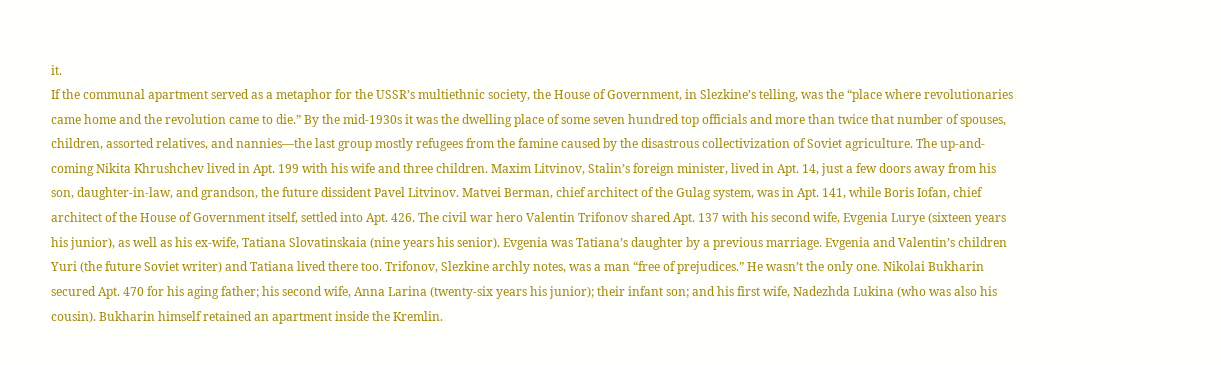it.
If the communal apartment served as a metaphor for the USSR’s multiethnic society, the House of Government, in Slezkine’s telling, was the “place where revolutionaries came home and the revolution came to die.” By the mid-1930s it was the dwelling place of some seven hundred top officials and more than twice that number of spouses, children, assorted relatives, and nannies—the last group mostly refugees from the famine caused by the disastrous collectivization of Soviet agriculture. The up-and-coming Nikita Khrushchev lived in Apt. 199 with his wife and three children. Maxim Litvinov, Stalin’s foreign minister, lived in Apt. 14, just a few doors away from his son, daughter-in-law, and grandson, the future dissident Pavel Litvinov. Matvei Berman, chief architect of the Gulag system, was in Apt. 141, while Boris Iofan, chief architect of the House of Government itself, settled into Apt. 426. The civil war hero Valentin Trifonov shared Apt. 137 with his second wife, Evgenia Lurye (sixteen years his junior), as well as his ex-wife, Tatiana Slovatinskaia (nine years his senior). Evgenia was Tatiana’s daughter by a previous marriage. Evgenia and Valentin’s children Yuri (the future Soviet writer) and Tatiana lived there too. Trifonov, Slezkine archly notes, was a man “free of prejudices.” He wasn’t the only one. Nikolai Bukharin secured Apt. 470 for his aging father; his second wife, Anna Larina (twenty-six years his junior); their infant son; and his first wife, Nadezhda Lukina (who was also his cousin). Bukharin himself retained an apartment inside the Kremlin.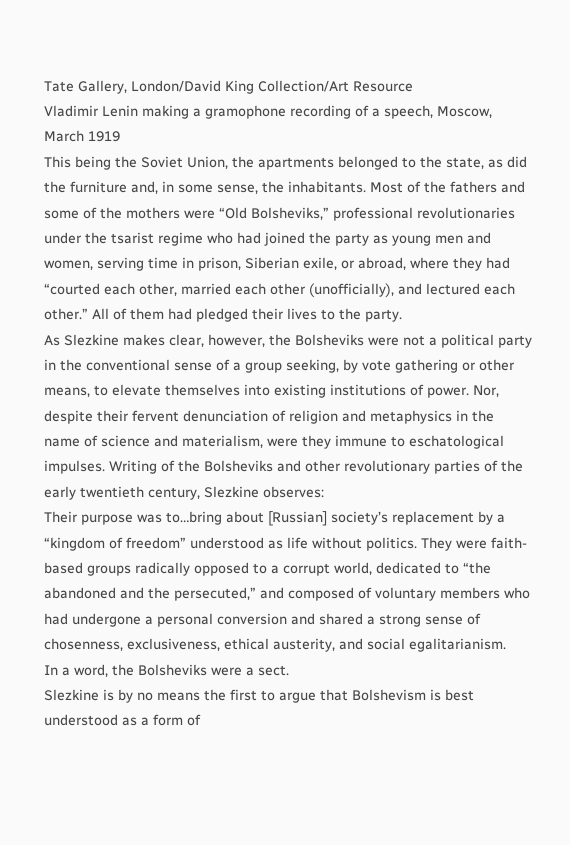Tate Gallery, London/David King Collection/Art Resource
Vladimir Lenin making a gramophone recording of a speech, Moscow, March 1919
This being the Soviet Union, the apartments belonged to the state, as did the furniture and, in some sense, the inhabitants. Most of the fathers and some of the mothers were “Old Bolsheviks,” professional revolutionaries under the tsarist regime who had joined the party as young men and women, serving time in prison, Siberian exile, or abroad, where they had “courted each other, married each other (unofficially), and lectured each other.” All of them had pledged their lives to the party.
As Slezkine makes clear, however, the Bolsheviks were not a political party in the conventional sense of a group seeking, by vote gathering or other means, to elevate themselves into existing institutions of power. Nor, despite their fervent denunciation of religion and metaphysics in the name of science and materialism, were they immune to eschatological impulses. Writing of the Bolsheviks and other revolutionary parties of the early twentieth century, Slezkine observes:
Their purpose was to…bring about [Russian] society’s replacement by a “kingdom of freedom” understood as life without politics. They were faith-based groups radically opposed to a corrupt world, dedicated to “the abandoned and the persecuted,” and composed of voluntary members who had undergone a personal conversion and shared a strong sense of chosenness, exclusiveness, ethical austerity, and social egalitarianism.
In a word, the Bolsheviks were a sect.
Slezkine is by no means the first to argue that Bolshevism is best understood as a form of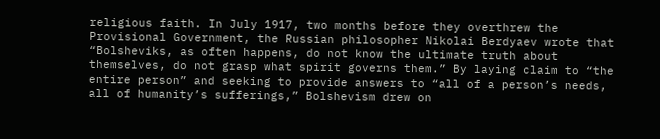religious faith. In July 1917, two months before they overthrew the Provisional Government, the Russian philosopher Nikolai Berdyaev wrote that “Bolsheviks, as often happens, do not know the ultimate truth about themselves, do not grasp what spirit governs them.” By laying claim to “the entire person” and seeking to provide answers to “all of a person’s needs, all of humanity’s sufferings,” Bolshevism drew on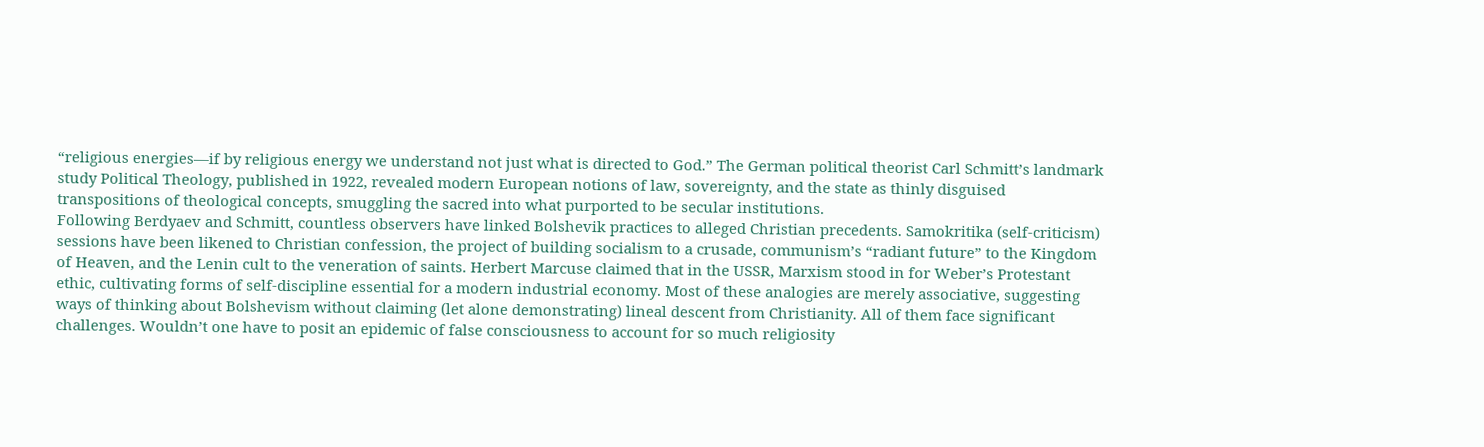“religious energies—if by religious energy we understand not just what is directed to God.” The German political theorist Carl Schmitt’s landmark study Political Theology, published in 1922, revealed modern European notions of law, sovereignty, and the state as thinly disguised transpositions of theological concepts, smuggling the sacred into what purported to be secular institutions.
Following Berdyaev and Schmitt, countless observers have linked Bolshevik practices to alleged Christian precedents. Samokritika (self-criticism) sessions have been likened to Christian confession, the project of building socialism to a crusade, communism’s “radiant future” to the Kingdom of Heaven, and the Lenin cult to the veneration of saints. Herbert Marcuse claimed that in the USSR, Marxism stood in for Weber’s Protestant ethic, cultivating forms of self-discipline essential for a modern industrial economy. Most of these analogies are merely associative, suggesting ways of thinking about Bolshevism without claiming (let alone demonstrating) lineal descent from Christianity. All of them face significant challenges. Wouldn’t one have to posit an epidemic of false consciousness to account for so much religiosity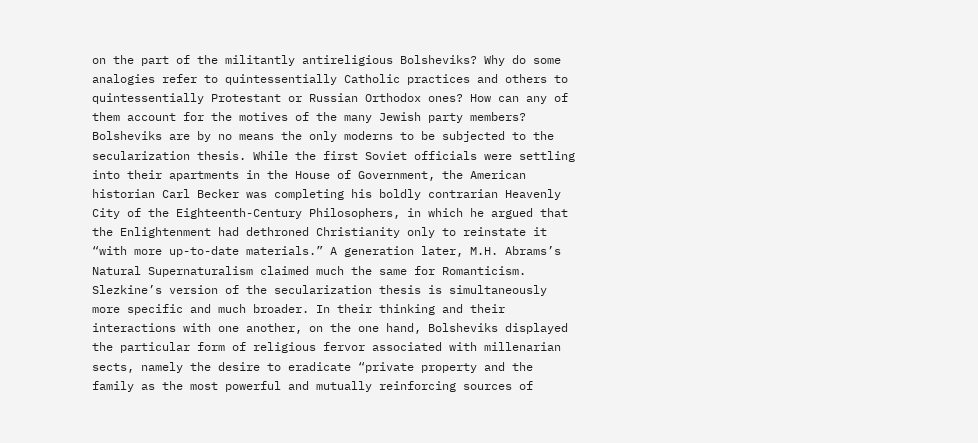on the part of the militantly antireligious Bolsheviks? Why do some analogies refer to quintessentially Catholic practices and others to quintessentially Protestant or Russian Orthodox ones? How can any of them account for the motives of the many Jewish party members?
Bolsheviks are by no means the only moderns to be subjected to the secularization thesis. While the first Soviet officials were settling into their apartments in the House of Government, the American historian Carl Becker was completing his boldly contrarian Heavenly City of the Eighteenth-Century Philosophers, in which he argued that the Enlightenment had dethroned Christianity only to reinstate it “with more up-to-date materials.” A generation later, M.H. Abrams’s Natural Supernaturalism claimed much the same for Romanticism.
Slezkine’s version of the secularization thesis is simultaneously more specific and much broader. In their thinking and their interactions with one another, on the one hand, Bolsheviks displayed the particular form of religious fervor associated with millenarian sects, namely the desire to eradicate “private property and the family as the most powerful and mutually reinforcing sources of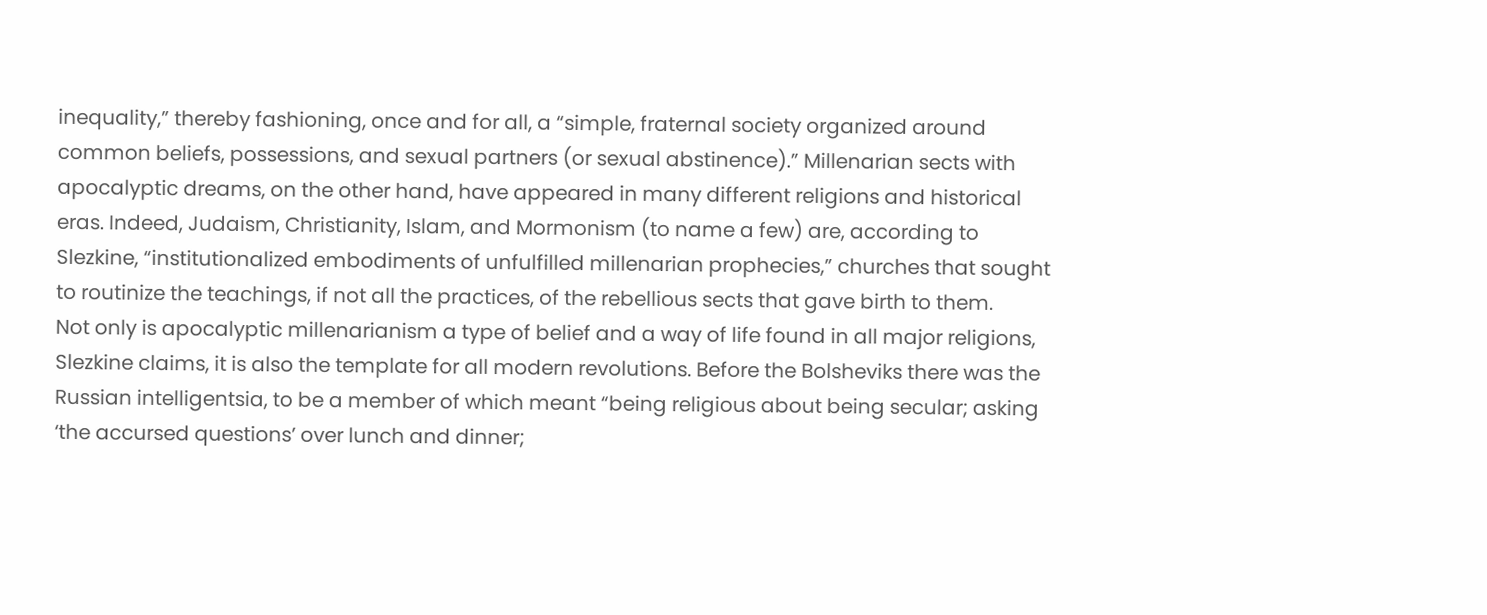inequality,” thereby fashioning, once and for all, a “simple, fraternal society organized around common beliefs, possessions, and sexual partners (or sexual abstinence).” Millenarian sects with apocalyptic dreams, on the other hand, have appeared in many different religions and historical eras. Indeed, Judaism, Christianity, Islam, and Mormonism (to name a few) are, according to Slezkine, “institutionalized embodiments of unfulfilled millenarian prophecies,” churches that sought to routinize the teachings, if not all the practices, of the rebellious sects that gave birth to them.
Not only is apocalyptic millenarianism a type of belief and a way of life found in all major religions, Slezkine claims, it is also the template for all modern revolutions. Before the Bolsheviks there was the Russian intelligentsia, to be a member of which meant “being religious about being secular; asking ‘the accursed questions’ over lunch and dinner;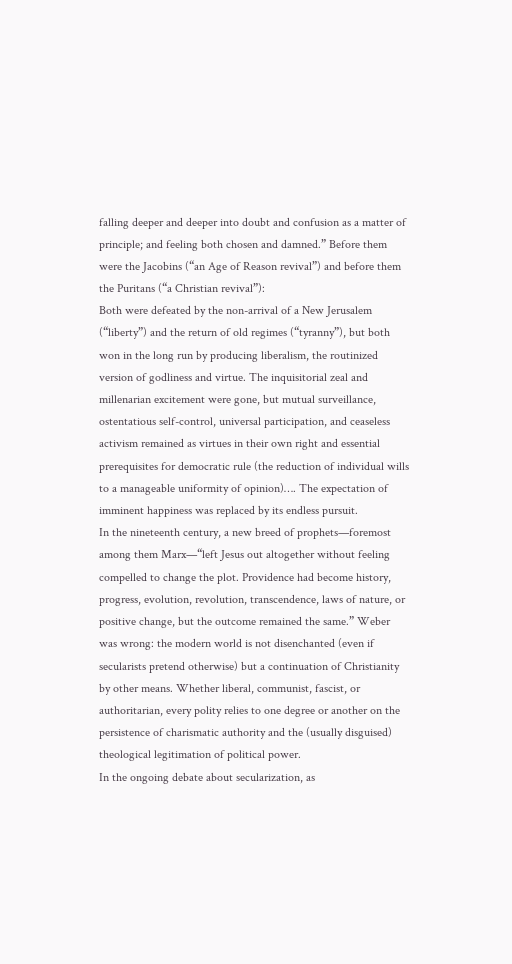falling deeper and deeper into doubt and confusion as a matter of principle; and feeling both chosen and damned.” Before them were the Jacobins (“an Age of Reason revival”) and before them the Puritans (“a Christian revival”):
Both were defeated by the non-arrival of a New Jerusalem (“liberty”) and the return of old regimes (“tyranny”), but both won in the long run by producing liberalism, the routinized version of godliness and virtue. The inquisitorial zeal and millenarian excitement were gone, but mutual surveillance, ostentatious self-control, universal participation, and ceaseless activism remained as virtues in their own right and essential prerequisites for democratic rule (the reduction of individual wills to a manageable uniformity of opinion)…. The expectation of imminent happiness was replaced by its endless pursuit.
In the nineteenth century, a new breed of prophets—foremost among them Marx—“left Jesus out altogether without feeling compelled to change the plot. Providence had become history, progress, evolution, revolution, transcendence, laws of nature, or positive change, but the outcome remained the same.” Weber was wrong: the modern world is not disenchanted (even if secularists pretend otherwise) but a continuation of Christianity by other means. Whether liberal, communist, fascist, or authoritarian, every polity relies to one degree or another on the persistence of charismatic authority and the (usually disguised) theological legitimation of political power.
In the ongoing debate about secularization, as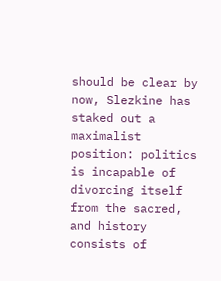should be clear by now, Slezkine has staked out a maximalist position: politics is incapable of divorcing itself from the sacred, and history consists of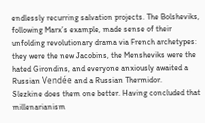endlessly recurring salvation projects. The Bolsheviks, following Marx’s example, made sense of their unfolding revolutionary drama via French archetypes: they were the new Jacobins, the Mensheviks were the hated Girondins, and everyone anxiously awaited a Russian Vendée and a Russian Thermidor.
Slezkine does them one better. Having concluded that millenarianism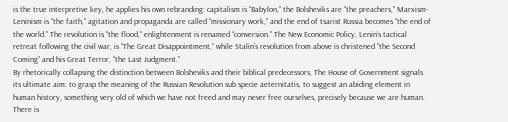is the true interpretive key, he applies his own rebranding: capitalism is “Babylon,” the Bolsheviks are “the preachers,” Marxism-Leninism is “the faith,” agitation and propaganda are called “missionary work,” and the end of tsarist Russia becomes “the end of the world.” The revolution is “the flood,” enlightenment is renamed “conversion.” The New Economic Policy, Lenin’s tactical retreat following the civil war, is “The Great Disappointment,” while Stalin’s revolution from above is christened “the Second Coming” and his Great Terror, “the Last Judgment.”
By rhetorically collapsing the distinction between Bolsheviks and their biblical predecessors, The House of Government signals its ultimate aim: to grasp the meaning of the Russian Revolution sub specie aeternitatis, to suggest an abiding element in human history, something very old of which we have not freed and may never free ourselves, precisely because we are human.
There is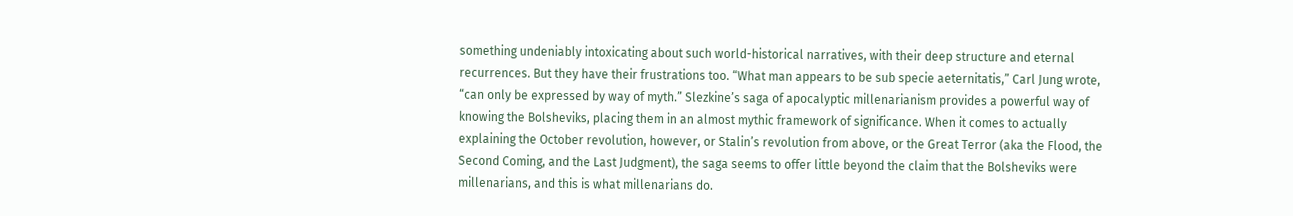something undeniably intoxicating about such world-historical narratives, with their deep structure and eternal recurrences. But they have their frustrations too. “What man appears to be sub specie aeternitatis,” Carl Jung wrote, “can only be expressed by way of myth.” Slezkine’s saga of apocalyptic millenarianism provides a powerful way of knowing the Bolsheviks, placing them in an almost mythic framework of significance. When it comes to actually explaining the October revolution, however, or Stalin’s revolution from above, or the Great Terror (aka the Flood, the Second Coming, and the Last Judgment), the saga seems to offer little beyond the claim that the Bolsheviks were millenarians, and this is what millenarians do.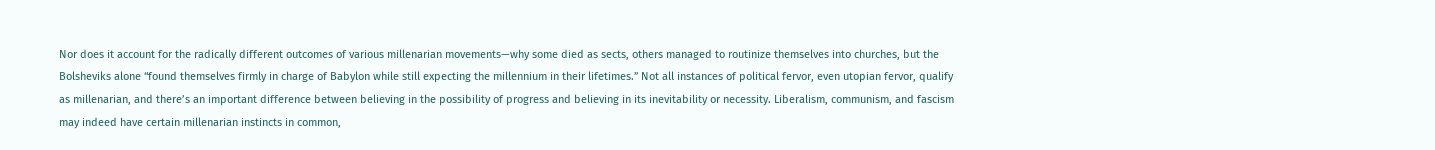Nor does it account for the radically different outcomes of various millenarian movements—why some died as sects, others managed to routinize themselves into churches, but the Bolsheviks alone “found themselves firmly in charge of Babylon while still expecting the millennium in their lifetimes.” Not all instances of political fervor, even utopian fervor, qualify as millenarian, and there’s an important difference between believing in the possibility of progress and believing in its inevitability or necessity. Liberalism, communism, and fascism may indeed have certain millenarian instincts in common,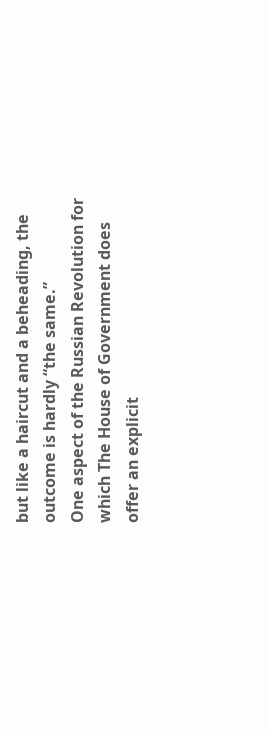but like a haircut and a beheading, the outcome is hardly “the same.”
One aspect of the Russian Revolution for which The House of Government does offer an explicit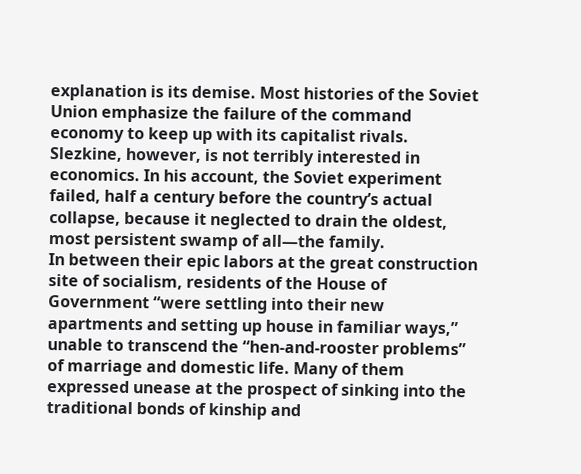explanation is its demise. Most histories of the Soviet Union emphasize the failure of the command economy to keep up with its capitalist rivals. Slezkine, however, is not terribly interested in economics. In his account, the Soviet experiment failed, half a century before the country’s actual collapse, because it neglected to drain the oldest, most persistent swamp of all—the family.
In between their epic labors at the great construction site of socialism, residents of the House of Government “were settling into their new apartments and setting up house in familiar ways,” unable to transcend the “hen-and-rooster problems” of marriage and domestic life. Many of them expressed unease at the prospect of sinking into the traditional bonds of kinship and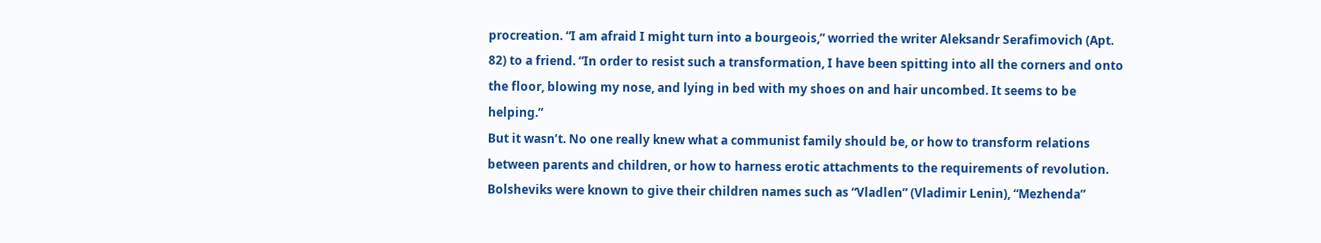procreation. “I am afraid I might turn into a bourgeois,” worried the writer Aleksandr Serafimovich (Apt. 82) to a friend. “In order to resist such a transformation, I have been spitting into all the corners and onto the floor, blowing my nose, and lying in bed with my shoes on and hair uncombed. It seems to be helping.”
But it wasn’t. No one really knew what a communist family should be, or how to transform relations between parents and children, or how to harness erotic attachments to the requirements of revolution. Bolsheviks were known to give their children names such as “Vladlen” (Vladimir Lenin), “Mezhenda”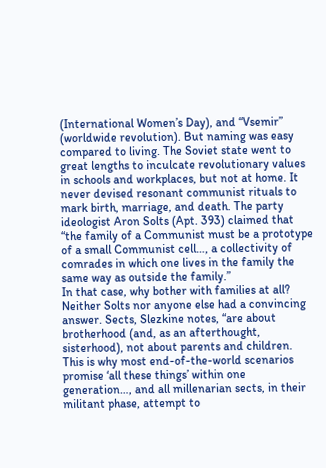(International Women’s Day), and “Vsemir” (worldwide revolution). But naming was easy compared to living. The Soviet state went to great lengths to inculcate revolutionary values in schools and workplaces, but not at home. It never devised resonant communist rituals to mark birth, marriage, and death. The party ideologist Aron Solts (Apt. 393) claimed that “the family of a Communist must be a prototype of a small Communist cell…, a collectivity of comrades in which one lives in the family the same way as outside the family.”
In that case, why bother with families at all? Neither Solts nor anyone else had a convincing answer. Sects, Slezkine notes, “are about brotherhood (and, as an afterthought, sisterhood), not about parents and children. This is why most end-of-the-world scenarios promise ‘all these things’ within one generation…, and all millenarian sects, in their militant phase, attempt to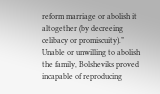reform marriage or abolish it altogether (by decreeing celibacy or promiscuity).”
Unable or unwilling to abolish the family, Bolsheviks proved incapable of reproducing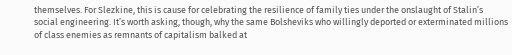themselves. For Slezkine, this is cause for celebrating the resilience of family ties under the onslaught of Stalin’s social engineering. It’s worth asking, though, why the same Bolsheviks who willingly deported or exterminated millions of class enemies as remnants of capitalism balked at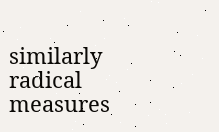similarly radical measures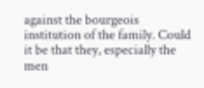against the bourgeois institution of the family. Could it be that they, especially the men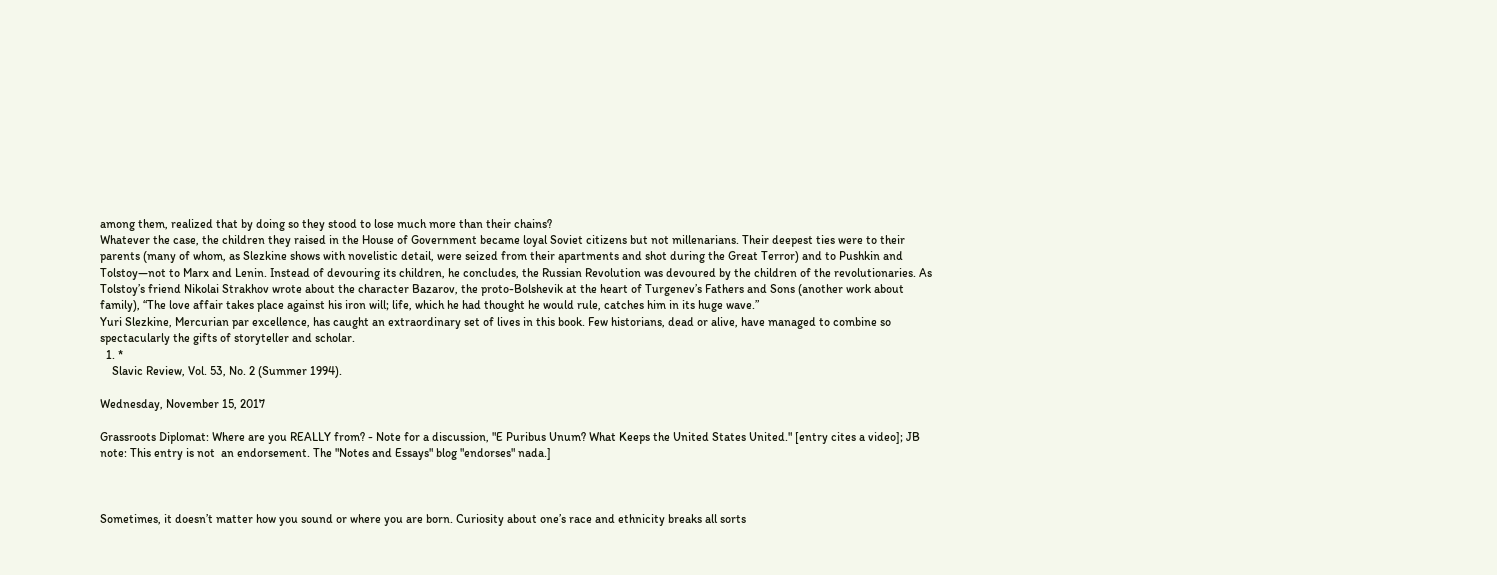among them, realized that by doing so they stood to lose much more than their chains?
Whatever the case, the children they raised in the House of Government became loyal Soviet citizens but not millenarians. Their deepest ties were to their parents (many of whom, as Slezkine shows with novelistic detail, were seized from their apartments and shot during the Great Terror) and to Pushkin and Tolstoy—not to Marx and Lenin. Instead of devouring its children, he concludes, the Russian Revolution was devoured by the children of the revolutionaries. As Tolstoy’s friend Nikolai Strakhov wrote about the character Bazarov, the proto-Bolshevik at the heart of Turgenev’s Fathers and Sons (another work about family), “The love affair takes place against his iron will; life, which he had thought he would rule, catches him in its huge wave.”
Yuri Slezkine, Mercurian par excellence, has caught an extraordinary set of lives in this book. Few historians, dead or alive, have managed to combine so spectacularly the gifts of storyteller and scholar.
  1. *
    Slavic Review, Vol. 53, No. 2 (Summer 1994).

Wednesday, November 15, 2017

Grassroots Diplomat: Where are you REALLY from? - Note for a discussion, "E Puribus Unum? What Keeps the United States United." [entry cites a video]; JB note: This entry is not  an endorsement. The "Notes and Essays" blog "endorses" nada.]



Sometimes, it doesn’t matter how you sound or where you are born. Curiosity about one’s race and ethnicity breaks all sorts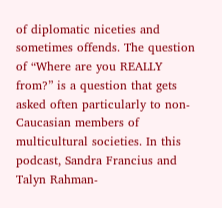of diplomatic niceties and sometimes offends. The question of “Where are you REALLY from?” is a question that gets asked often particularly to non-Caucasian members of multicultural societies. In this podcast, Sandra Francius and Talyn Rahman-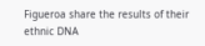Figueroa share the results of their ethnic DNA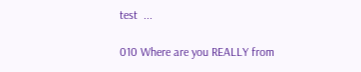test  ...

010 Where are you REALLY from